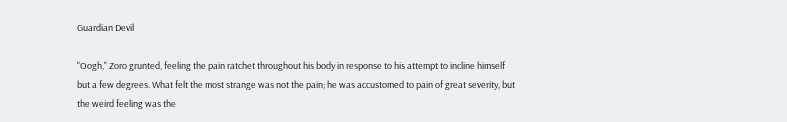Guardian Devil

"Oogh," Zoro grunted, feeling the pain ratchet throughout his body in response to his attempt to incline himself but a few degrees. What felt the most strange was not the pain; he was accustomed to pain of great severity, but the weird feeling was the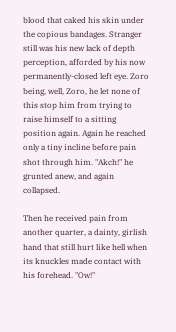blood that caked his skin under the copious bandages. Stranger still was his new lack of depth perception, afforded by his now permanently-closed left eye. Zoro being, well, Zoro, he let none of this stop him from trying to raise himself to a sitting position again. Again he reached only a tiny incline before pain shot through him. "Akch!" he grunted anew, and again collapsed.

Then he received pain from another quarter, a dainty, girlish hand that still hurt like hell when its knuckles made contact with his forehead. "Ow!"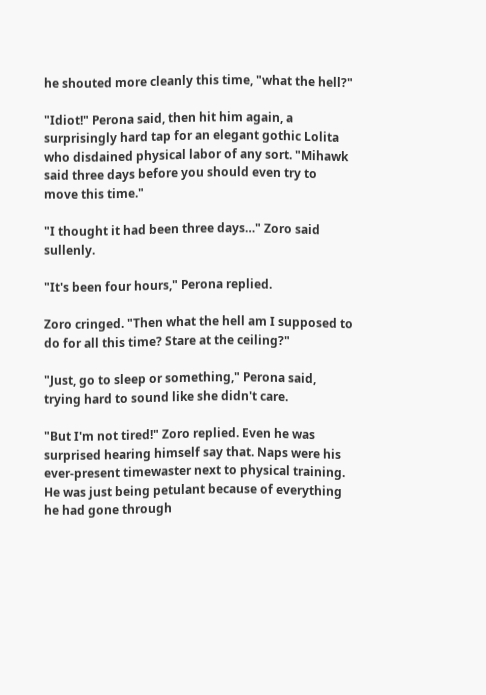he shouted more cleanly this time, "what the hell?"

"Idiot!" Perona said, then hit him again, a surprisingly hard tap for an elegant gothic Lolita who disdained physical labor of any sort. "Mihawk said three days before you should even try to move this time."

"I thought it had been three days…" Zoro said sullenly.

"It's been four hours," Perona replied.

Zoro cringed. "Then what the hell am I supposed to do for all this time? Stare at the ceiling?"

"Just, go to sleep or something," Perona said, trying hard to sound like she didn't care.

"But I'm not tired!" Zoro replied. Even he was surprised hearing himself say that. Naps were his ever-present timewaster next to physical training. He was just being petulant because of everything he had gone through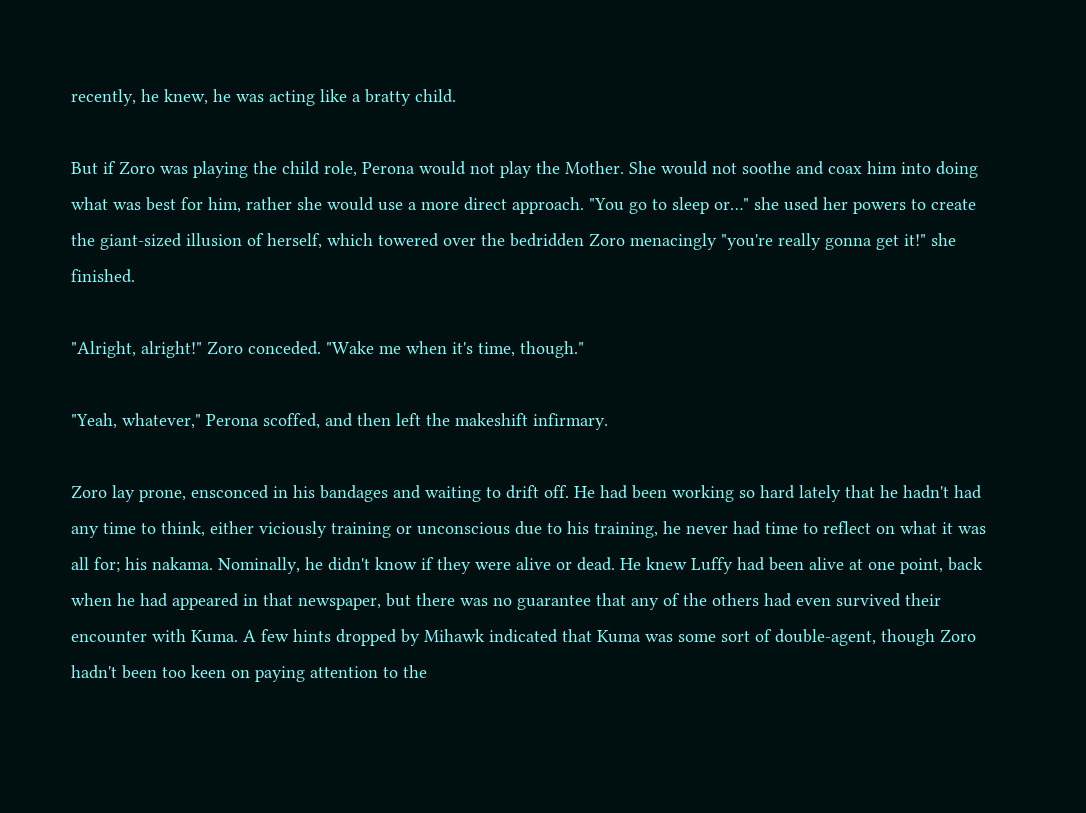recently, he knew, he was acting like a bratty child.

But if Zoro was playing the child role, Perona would not play the Mother. She would not soothe and coax him into doing what was best for him, rather she would use a more direct approach. "You go to sleep or…" she used her powers to create the giant-sized illusion of herself, which towered over the bedridden Zoro menacingly "you're really gonna get it!" she finished.

"Alright, alright!" Zoro conceded. "Wake me when it's time, though."

"Yeah, whatever," Perona scoffed, and then left the makeshift infirmary.

Zoro lay prone, ensconced in his bandages and waiting to drift off. He had been working so hard lately that he hadn't had any time to think, either viciously training or unconscious due to his training, he never had time to reflect on what it was all for; his nakama. Nominally, he didn't know if they were alive or dead. He knew Luffy had been alive at one point, back when he had appeared in that newspaper, but there was no guarantee that any of the others had even survived their encounter with Kuma. A few hints dropped by Mihawk indicated that Kuma was some sort of double-agent, though Zoro hadn't been too keen on paying attention to the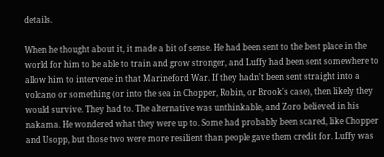details.

When he thought about it, it made a bit of sense. He had been sent to the best place in the world for him to be able to train and grow stronger, and Luffy had been sent somewhere to allow him to intervene in that Marineford War. If they hadn't been sent straight into a volcano or something (or into the sea in Chopper, Robin, or Brook's case), then likely they would survive. They had to. The alternative was unthinkable, and Zoro believed in his nakama. He wondered what they were up to. Some had probably been scared, like Chopper and Usopp, but those two were more resilient than people gave them credit for. Luffy was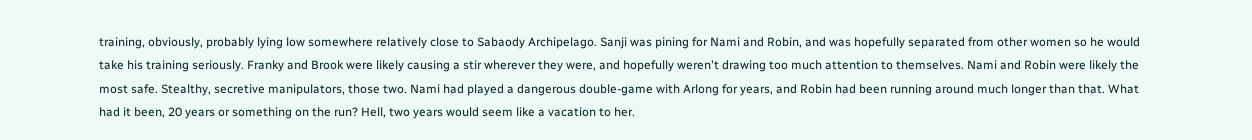training, obviously, probably lying low somewhere relatively close to Sabaody Archipelago. Sanji was pining for Nami and Robin, and was hopefully separated from other women so he would take his training seriously. Franky and Brook were likely causing a stir wherever they were, and hopefully weren't drawing too much attention to themselves. Nami and Robin were likely the most safe. Stealthy, secretive manipulators, those two. Nami had played a dangerous double-game with Arlong for years, and Robin had been running around much longer than that. What had it been, 20 years or something on the run? Hell, two years would seem like a vacation to her.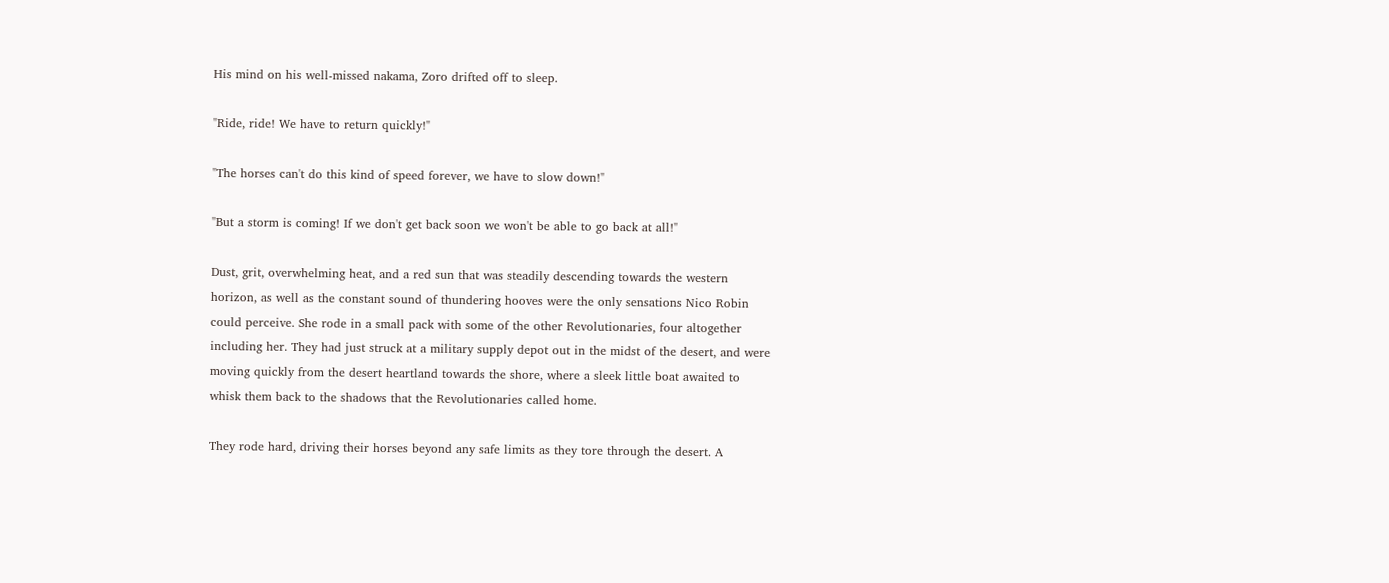His mind on his well-missed nakama, Zoro drifted off to sleep.

"Ride, ride! We have to return quickly!"

"The horses can't do this kind of speed forever, we have to slow down!"

"But a storm is coming! If we don't get back soon we won't be able to go back at all!"

Dust, grit, overwhelming heat, and a red sun that was steadily descending towards the western horizon, as well as the constant sound of thundering hooves were the only sensations Nico Robin could perceive. She rode in a small pack with some of the other Revolutionaries, four altogether including her. They had just struck at a military supply depot out in the midst of the desert, and were moving quickly from the desert heartland towards the shore, where a sleek little boat awaited to whisk them back to the shadows that the Revolutionaries called home.

They rode hard, driving their horses beyond any safe limits as they tore through the desert. A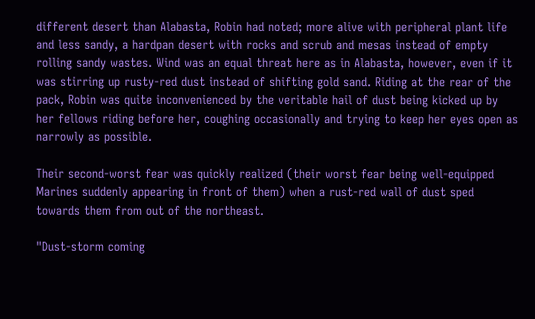different desert than Alabasta, Robin had noted; more alive with peripheral plant life and less sandy, a hardpan desert with rocks and scrub and mesas instead of empty rolling sandy wastes. Wind was an equal threat here as in Alabasta, however, even if it was stirring up rusty-red dust instead of shifting gold sand. Riding at the rear of the pack, Robin was quite inconvenienced by the veritable hail of dust being kicked up by her fellows riding before her, coughing occasionally and trying to keep her eyes open as narrowly as possible.

Their second-worst fear was quickly realized (their worst fear being well-equipped Marines suddenly appearing in front of them) when a rust-red wall of dust sped towards them from out of the northeast.

"Dust-storm coming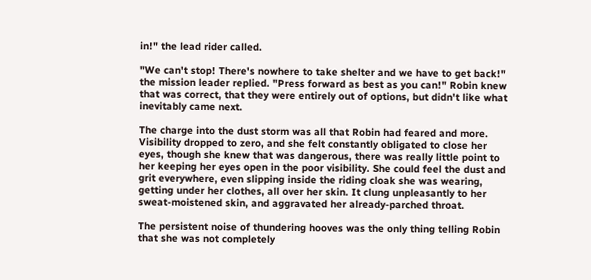in!" the lead rider called.

"We can't stop! There's nowhere to take shelter and we have to get back!" the mission leader replied. "Press forward as best as you can!" Robin knew that was correct, that they were entirely out of options, but didn't like what inevitably came next.

The charge into the dust storm was all that Robin had feared and more. Visibility dropped to zero, and she felt constantly obligated to close her eyes, though she knew that was dangerous, there was really little point to her keeping her eyes open in the poor visibility. She could feel the dust and grit everywhere, even slipping inside the riding cloak she was wearing, getting under her clothes, all over her skin. It clung unpleasantly to her sweat-moistened skin, and aggravated her already-parched throat.

The persistent noise of thundering hooves was the only thing telling Robin that she was not completely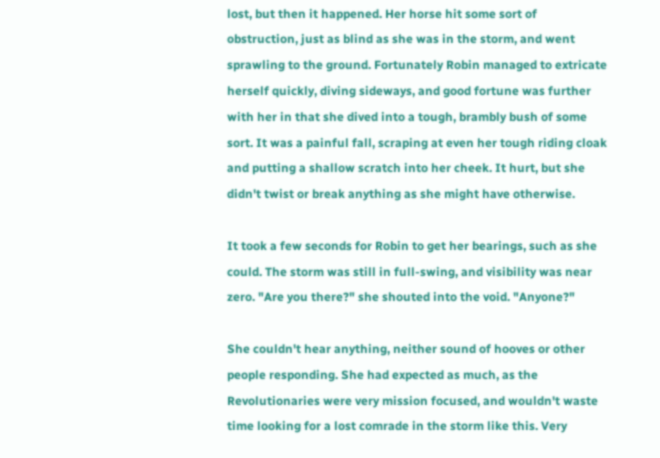lost, but then it happened. Her horse hit some sort of obstruction, just as blind as she was in the storm, and went sprawling to the ground. Fortunately Robin managed to extricate herself quickly, diving sideways, and good fortune was further with her in that she dived into a tough, brambly bush of some sort. It was a painful fall, scraping at even her tough riding cloak and putting a shallow scratch into her cheek. It hurt, but she didn't twist or break anything as she might have otherwise.

It took a few seconds for Robin to get her bearings, such as she could. The storm was still in full-swing, and visibility was near zero. "Are you there?" she shouted into the void. "Anyone?"

She couldn't hear anything, neither sound of hooves or other people responding. She had expected as much, as the Revolutionaries were very mission focused, and wouldn't waste time looking for a lost comrade in the storm like this. Very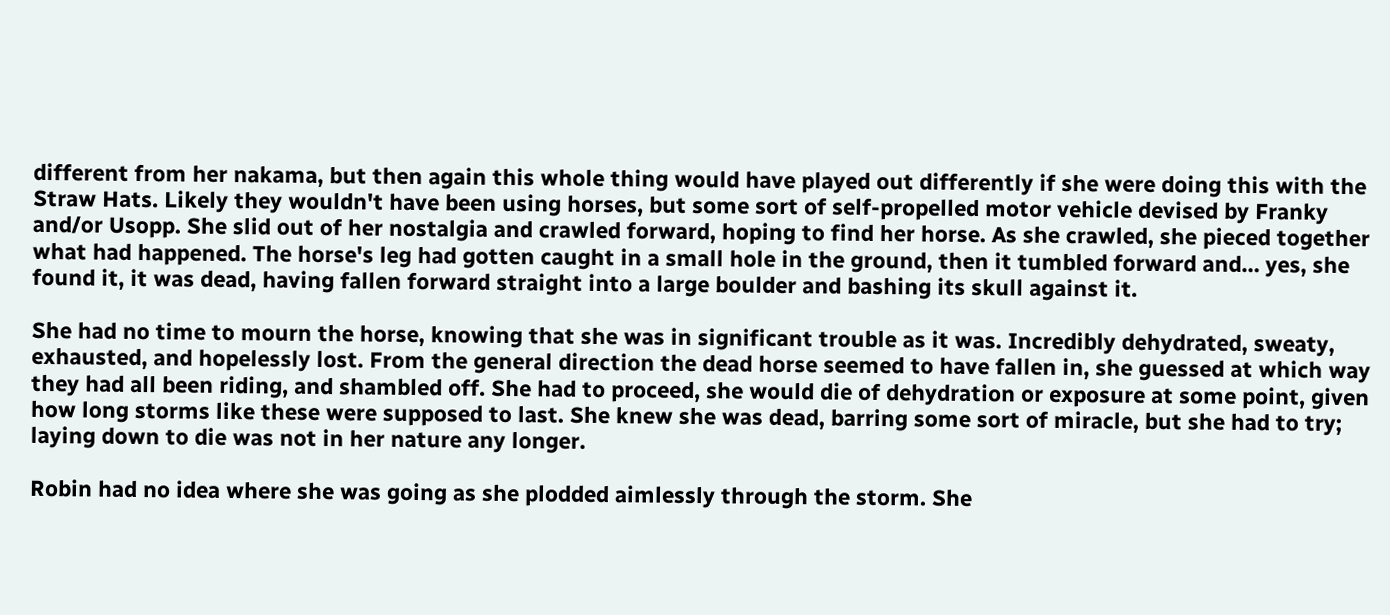different from her nakama, but then again this whole thing would have played out differently if she were doing this with the Straw Hats. Likely they wouldn't have been using horses, but some sort of self-propelled motor vehicle devised by Franky and/or Usopp. She slid out of her nostalgia and crawled forward, hoping to find her horse. As she crawled, she pieced together what had happened. The horse's leg had gotten caught in a small hole in the ground, then it tumbled forward and… yes, she found it, it was dead, having fallen forward straight into a large boulder and bashing its skull against it.

She had no time to mourn the horse, knowing that she was in significant trouble as it was. Incredibly dehydrated, sweaty, exhausted, and hopelessly lost. From the general direction the dead horse seemed to have fallen in, she guessed at which way they had all been riding, and shambled off. She had to proceed, she would die of dehydration or exposure at some point, given how long storms like these were supposed to last. She knew she was dead, barring some sort of miracle, but she had to try; laying down to die was not in her nature any longer.

Robin had no idea where she was going as she plodded aimlessly through the storm. She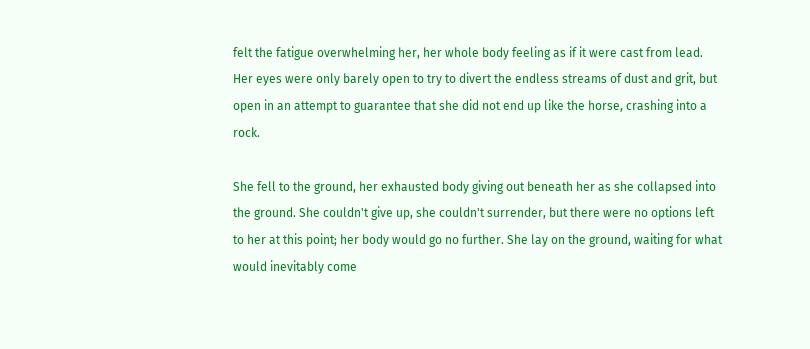felt the fatigue overwhelming her, her whole body feeling as if it were cast from lead. Her eyes were only barely open to try to divert the endless streams of dust and grit, but open in an attempt to guarantee that she did not end up like the horse, crashing into a rock.

She fell to the ground, her exhausted body giving out beneath her as she collapsed into the ground. She couldn't give up, she couldn't surrender, but there were no options left to her at this point; her body would go no further. She lay on the ground, waiting for what would inevitably come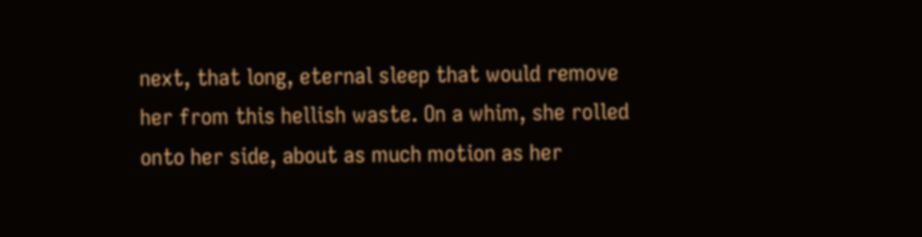next, that long, eternal sleep that would remove her from this hellish waste. On a whim, she rolled onto her side, about as much motion as her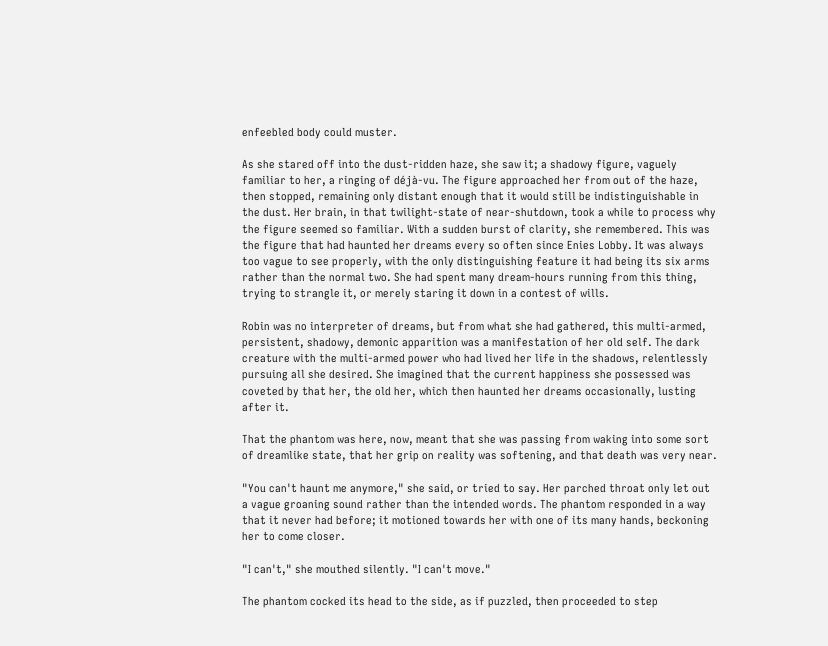enfeebled body could muster.

As she stared off into the dust-ridden haze, she saw it; a shadowy figure, vaguely familiar to her, a ringing of déjà-vu. The figure approached her from out of the haze, then stopped, remaining only distant enough that it would still be indistinguishable in the dust. Her brain, in that twilight-state of near-shutdown, took a while to process why the figure seemed so familiar. With a sudden burst of clarity, she remembered. This was the figure that had haunted her dreams every so often since Enies Lobby. It was always too vague to see properly, with the only distinguishing feature it had being its six arms rather than the normal two. She had spent many dream-hours running from this thing, trying to strangle it, or merely staring it down in a contest of wills.

Robin was no interpreter of dreams, but from what she had gathered, this multi-armed, persistent, shadowy, demonic apparition was a manifestation of her old self. The dark creature with the multi-armed power who had lived her life in the shadows, relentlessly pursuing all she desired. She imagined that the current happiness she possessed was coveted by that her, the old her, which then haunted her dreams occasionally, lusting after it.

That the phantom was here, now, meant that she was passing from waking into some sort of dreamlike state, that her grip on reality was softening, and that death was very near.

"You can't haunt me anymore," she said, or tried to say. Her parched throat only let out a vague groaning sound rather than the intended words. The phantom responded in a way that it never had before; it motioned towards her with one of its many hands, beckoning her to come closer.

"I can't," she mouthed silently. "I can't move."

The phantom cocked its head to the side, as if puzzled, then proceeded to step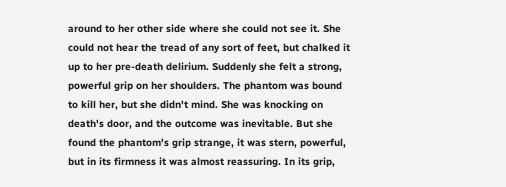around to her other side where she could not see it. She could not hear the tread of any sort of feet, but chalked it up to her pre-death delirium. Suddenly she felt a strong, powerful grip on her shoulders. The phantom was bound to kill her, but she didn't mind. She was knocking on death's door, and the outcome was inevitable. But she found the phantom's grip strange, it was stern, powerful, but in its firmness it was almost reassuring. In its grip,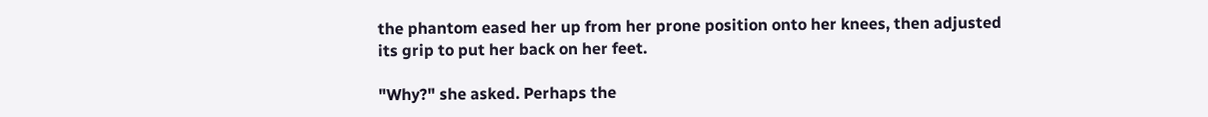the phantom eased her up from her prone position onto her knees, then adjusted its grip to put her back on her feet.

"Why?" she asked. Perhaps the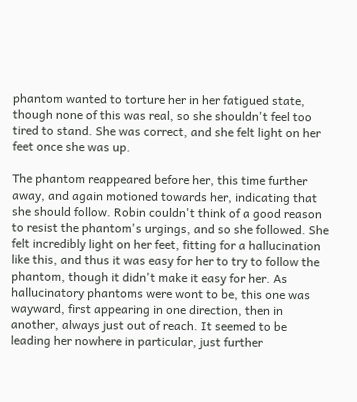phantom wanted to torture her in her fatigued state, though none of this was real, so she shouldn't feel too tired to stand. She was correct, and she felt light on her feet once she was up.

The phantom reappeared before her, this time further away, and again motioned towards her, indicating that she should follow. Robin couldn't think of a good reason to resist the phantom's urgings, and so she followed. She felt incredibly light on her feet, fitting for a hallucination like this, and thus it was easy for her to try to follow the phantom, though it didn't make it easy for her. As hallucinatory phantoms were wont to be, this one was wayward, first appearing in one direction, then in another, always just out of reach. It seemed to be leading her nowhere in particular, just further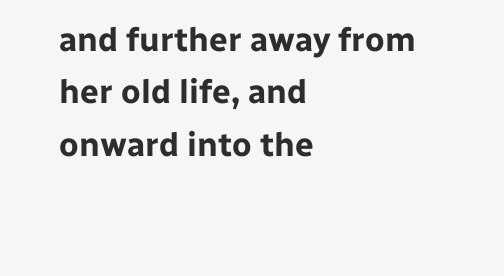and further away from her old life, and onward into the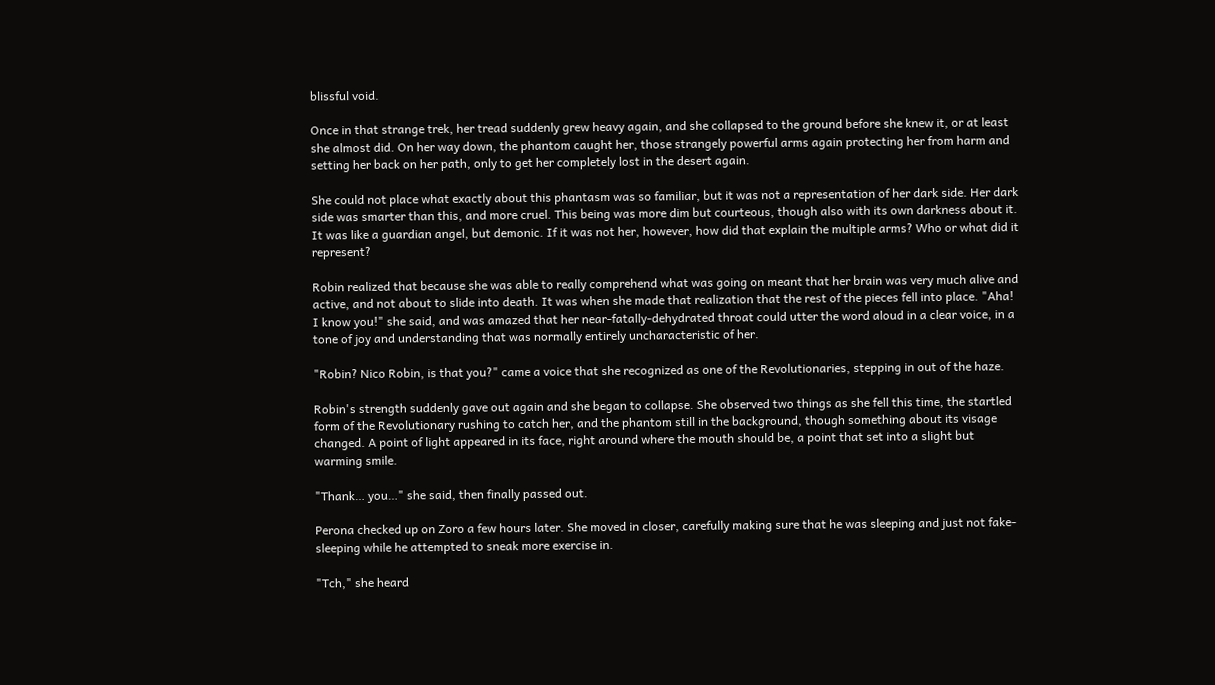blissful void.

Once in that strange trek, her tread suddenly grew heavy again, and she collapsed to the ground before she knew it, or at least she almost did. On her way down, the phantom caught her, those strangely powerful arms again protecting her from harm and setting her back on her path, only to get her completely lost in the desert again.

She could not place what exactly about this phantasm was so familiar, but it was not a representation of her dark side. Her dark side was smarter than this, and more cruel. This being was more dim but courteous, though also with its own darkness about it. It was like a guardian angel, but demonic. If it was not her, however, how did that explain the multiple arms? Who or what did it represent?

Robin realized that because she was able to really comprehend what was going on meant that her brain was very much alive and active, and not about to slide into death. It was when she made that realization that the rest of the pieces fell into place. "Aha! I know you!" she said, and was amazed that her near-fatally-dehydrated throat could utter the word aloud in a clear voice, in a tone of joy and understanding that was normally entirely uncharacteristic of her.

"Robin? Nico Robin, is that you?" came a voice that she recognized as one of the Revolutionaries, stepping in out of the haze.

Robin's strength suddenly gave out again and she began to collapse. She observed two things as she fell this time, the startled form of the Revolutionary rushing to catch her, and the phantom still in the background, though something about its visage changed. A point of light appeared in its face, right around where the mouth should be, a point that set into a slight but warming smile.

"Thank… you…" she said, then finally passed out.

Perona checked up on Zoro a few hours later. She moved in closer, carefully making sure that he was sleeping and just not fake-sleeping while he attempted to sneak more exercise in.

"Tch," she heard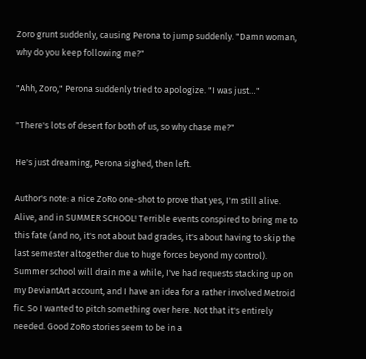Zoro grunt suddenly, causing Perona to jump suddenly. "Damn woman, why do you keep following me?"

"Ahh, Zoro," Perona suddenly tried to apologize. "I was just…"

"There's lots of desert for both of us, so why chase me?"

He's just dreaming, Perona sighed, then left.

Author's note: a nice ZoRo one-shot to prove that yes, I'm still alive. Alive, and in SUMMER SCHOOL! Terrible events conspired to bring me to this fate (and no, it's not about bad grades, it's about having to skip the last semester altogether due to huge forces beyond my control). Summer school will drain me a while, I've had requests stacking up on my DeviantArt account, and I have an idea for a rather involved Metroid fic. So I wanted to pitch something over here. Not that it's entirely needed. Good ZoRo stories seem to be in a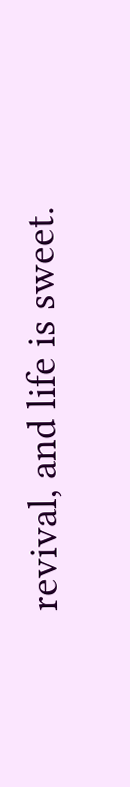revival, and life is sweet.